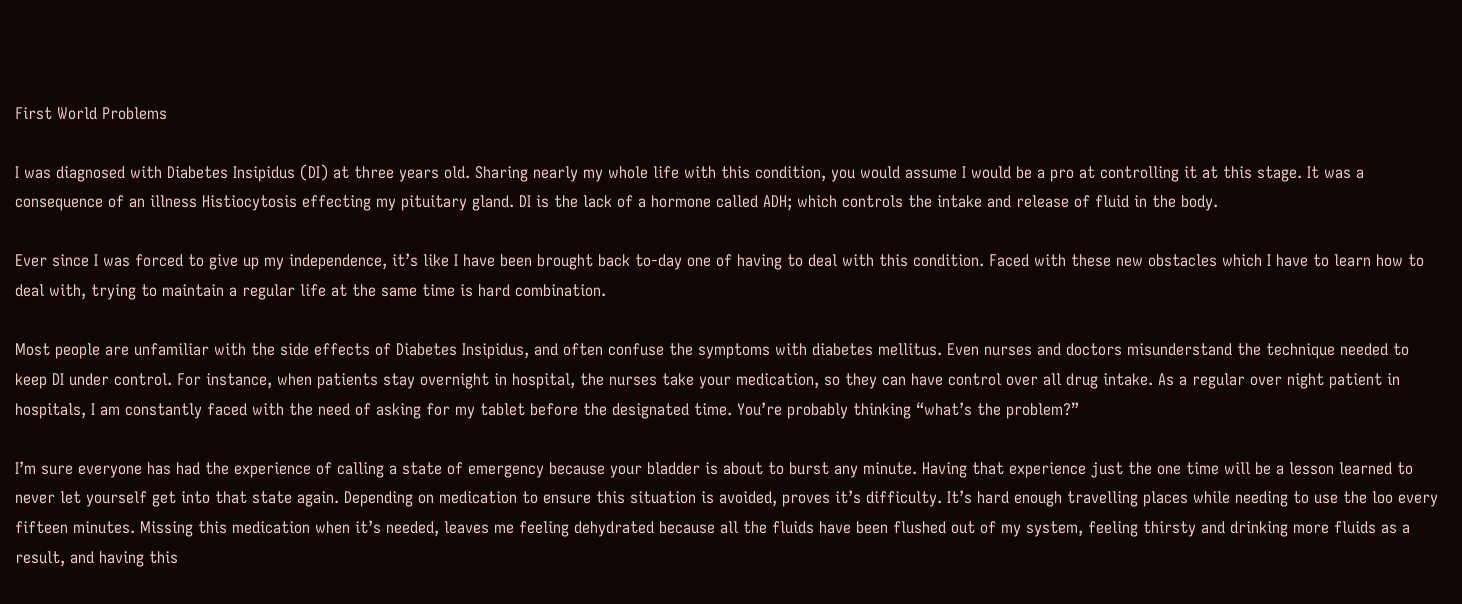First World Problems

I was diagnosed with Diabetes Insipidus (DI) at three years old. Sharing nearly my whole life with this condition, you would assume I would be a pro at controlling it at this stage. It was a consequence of an illness Histiocytosis effecting my pituitary gland. DI is the lack of a hormone called ADH; which controls the intake and release of fluid in the body.

Ever since I was forced to give up my independence, it’s like I have been brought back to-day one of having to deal with this condition. Faced with these new obstacles which I have to learn how to deal with, trying to maintain a regular life at the same time is hard combination.

Most people are unfamiliar with the side effects of Diabetes Insipidus, and often confuse the symptoms with diabetes mellitus. Even nurses and doctors misunderstand the technique needed to keep DI under control. For instance, when patients stay overnight in hospital, the nurses take your medication, so they can have control over all drug intake. As a regular over night patient in hospitals, I am constantly faced with the need of asking for my tablet before the designated time. You’re probably thinking “what’s the problem?”

I’m sure everyone has had the experience of calling a state of emergency because your bladder is about to burst any minute. Having that experience just the one time will be a lesson learned to never let yourself get into that state again. Depending on medication to ensure this situation is avoided, proves it’s difficulty. It’s hard enough travelling places while needing to use the loo every fifteen minutes. Missing this medication when it’s needed, leaves me feeling dehydrated because all the fluids have been flushed out of my system, feeling thirsty and drinking more fluids as a result, and having this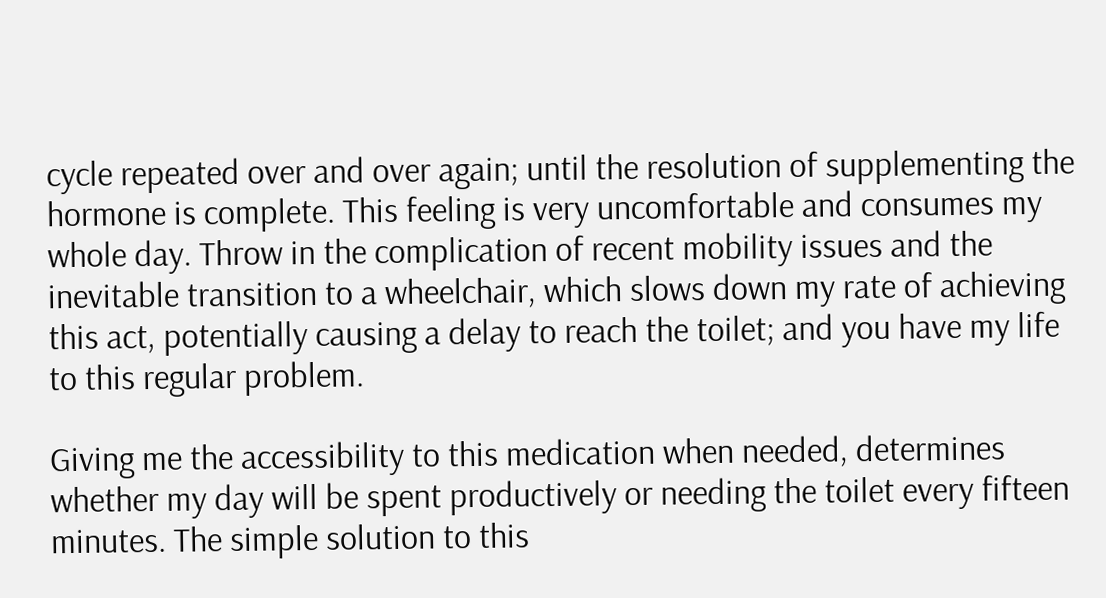cycle repeated over and over again; until the resolution of supplementing the hormone is complete. This feeling is very uncomfortable and consumes my whole day. Throw in the complication of recent mobility issues and the inevitable transition to a wheelchair, which slows down my rate of achieving this act, potentially causing a delay to reach the toilet; and you have my life to this regular problem.

Giving me the accessibility to this medication when needed, determines whether my day will be spent productively or needing the toilet every fifteen minutes. The simple solution to this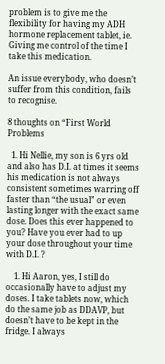problem is to give me the flexibility for having my ADH hormone replacement tablet, ie. Giving me control of the time I take this medication.

An issue everybody, who doesn’t suffer from this condition, fails to recognise.

8 thoughts on “First World Problems

  1. Hi Nellie, my son is 6 yrs old and also has D.I. at times it seems his medication is not always consistent sometimes warring off faster than “the usual” or even lasting longer with the exact same dose. Does this ever happened to you? Have you ever had to up your dose throughout your time with D.I. ?

    1. Hi Aaron, yes, I still do occasionally have to adjust my doses. I take tablets now, which do the same job as DDAVP, but doesn’t have to be kept in the fridge. I always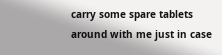carry some spare tablets around with me just in case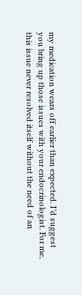my medication wears off earlier than expected. I’d suggest you bring up those issues with your endocrinologist. For me, this issue never resolved itself without the need of an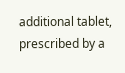additional tablet, prescribed by a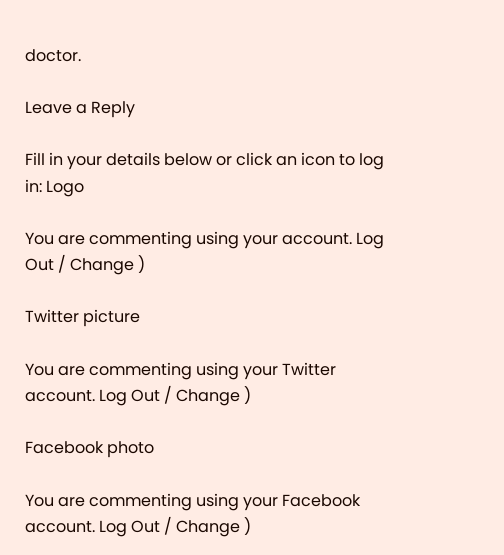doctor.

Leave a Reply

Fill in your details below or click an icon to log in: Logo

You are commenting using your account. Log Out / Change )

Twitter picture

You are commenting using your Twitter account. Log Out / Change )

Facebook photo

You are commenting using your Facebook account. Log Out / Change )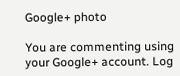Google+ photo

You are commenting using your Google+ account. Log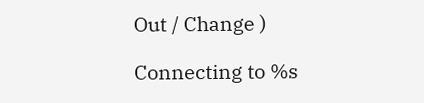Out / Change )

Connecting to %s